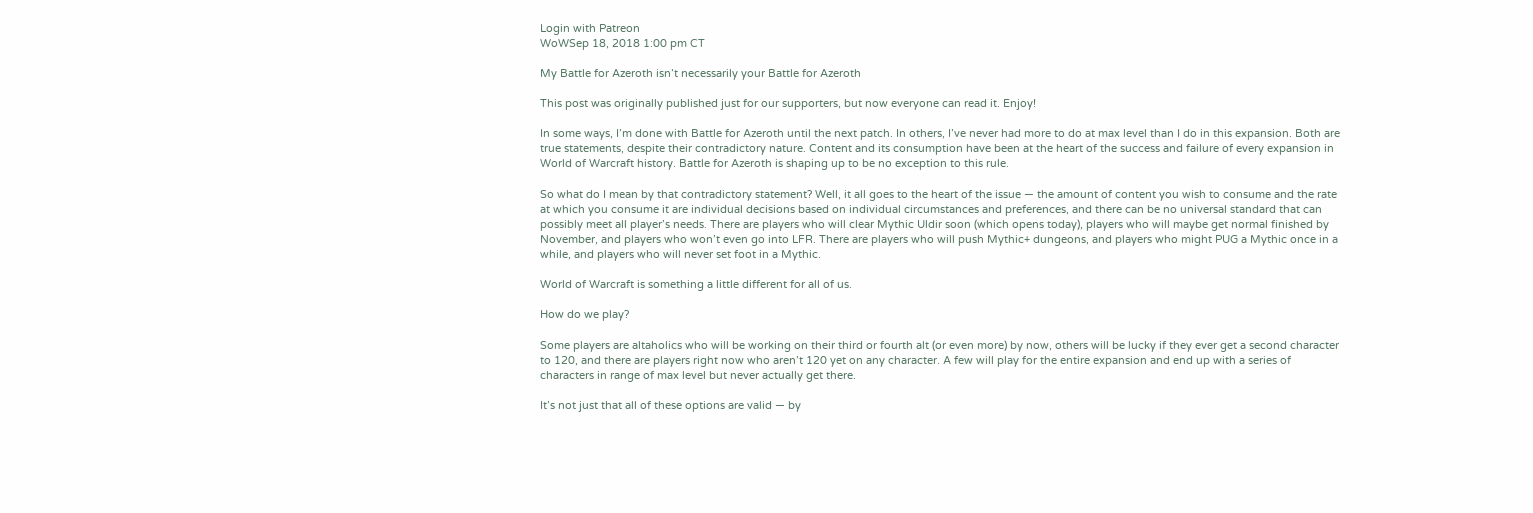Login with Patreon
WoWSep 18, 2018 1:00 pm CT

My Battle for Azeroth isn’t necessarily your Battle for Azeroth

This post was originally published just for our supporters, but now everyone can read it. Enjoy!

In some ways, I’m done with Battle for Azeroth until the next patch. In others, I’ve never had more to do at max level than I do in this expansion. Both are true statements, despite their contradictory nature. Content and its consumption have been at the heart of the success and failure of every expansion in World of Warcraft history. Battle for Azeroth is shaping up to be no exception to this rule.

So what do I mean by that contradictory statement? Well, it all goes to the heart of the issue — the amount of content you wish to consume and the rate at which you consume it are individual decisions based on individual circumstances and preferences, and there can be no universal standard that can possibly meet all player’s needs. There are players who will clear Mythic Uldir soon (which opens today), players who will maybe get normal finished by November, and players who won’t even go into LFR. There are players who will push Mythic+ dungeons, and players who might PUG a Mythic once in a while, and players who will never set foot in a Mythic.

World of Warcraft is something a little different for all of us.

How do we play?

Some players are altaholics who will be working on their third or fourth alt (or even more) by now, others will be lucky if they ever get a second character to 120, and there are players right now who aren’t 120 yet on any character. A few will play for the entire expansion and end up with a series of characters in range of max level but never actually get there.

It’s not just that all of these options are valid — by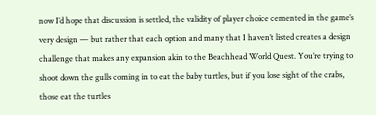now I’d hope that discussion is settled, the validity of player choice cemented in the game’s very design — but rather that each option and many that I haven’t listed creates a design challenge that makes any expansion akin to the Beachhead World Quest. You’re trying to shoot down the gulls coming in to eat the baby turtles, but if you lose sight of the crabs, those eat the turtles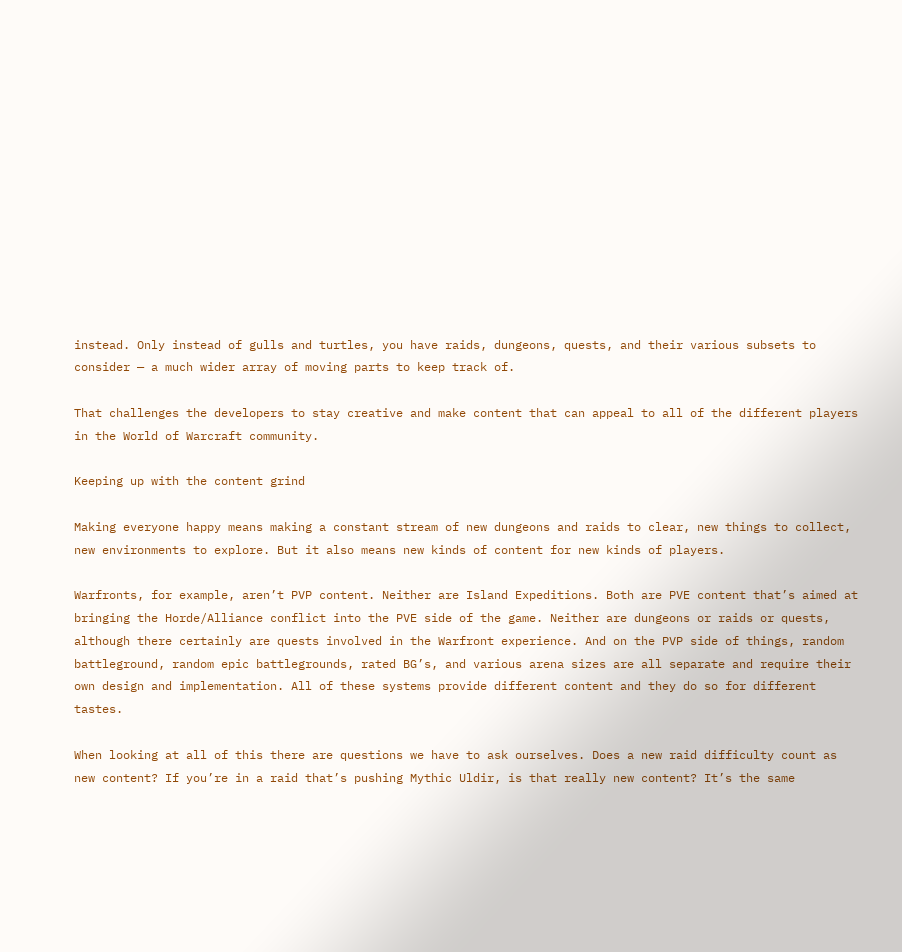instead. Only instead of gulls and turtles, you have raids, dungeons, quests, and their various subsets to consider — a much wider array of moving parts to keep track of.

That challenges the developers to stay creative and make content that can appeal to all of the different players in the World of Warcraft community.

Keeping up with the content grind

Making everyone happy means making a constant stream of new dungeons and raids to clear, new things to collect, new environments to explore. But it also means new kinds of content for new kinds of players.

Warfronts, for example, aren’t PVP content. Neither are Island Expeditions. Both are PVE content that’s aimed at bringing the Horde/Alliance conflict into the PVE side of the game. Neither are dungeons or raids or quests, although there certainly are quests involved in the Warfront experience. And on the PVP side of things, random battleground, random epic battlegrounds, rated BG’s, and various arena sizes are all separate and require their own design and implementation. All of these systems provide different content and they do so for different tastes.

When looking at all of this there are questions we have to ask ourselves. Does a new raid difficulty count as new content? If you’re in a raid that’s pushing Mythic Uldir, is that really new content? It’s the same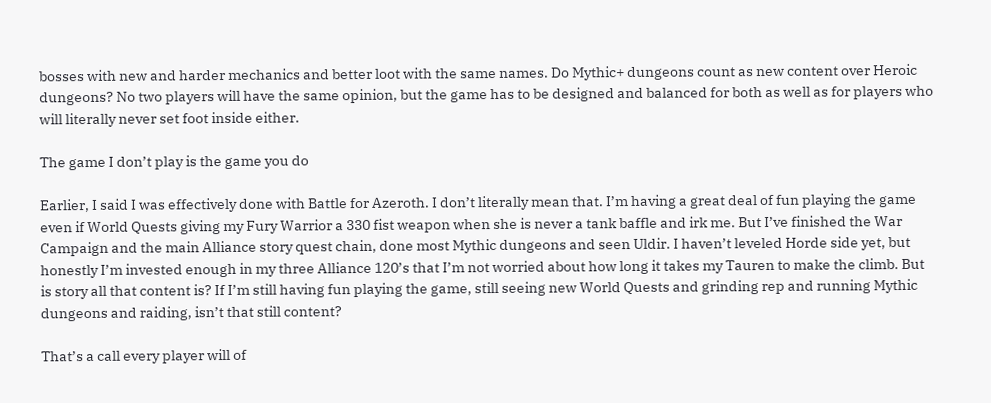bosses with new and harder mechanics and better loot with the same names. Do Mythic+ dungeons count as new content over Heroic dungeons? No two players will have the same opinion, but the game has to be designed and balanced for both as well as for players who will literally never set foot inside either.

The game I don’t play is the game you do

Earlier, I said I was effectively done with Battle for Azeroth. I don’t literally mean that. I’m having a great deal of fun playing the game even if World Quests giving my Fury Warrior a 330 fist weapon when she is never a tank baffle and irk me. But I’ve finished the War Campaign and the main Alliance story quest chain, done most Mythic dungeons and seen Uldir. I haven’t leveled Horde side yet, but honestly I’m invested enough in my three Alliance 120’s that I’m not worried about how long it takes my Tauren to make the climb. But is story all that content is? If I’m still having fun playing the game, still seeing new World Quests and grinding rep and running Mythic dungeons and raiding, isn’t that still content?

That’s a call every player will of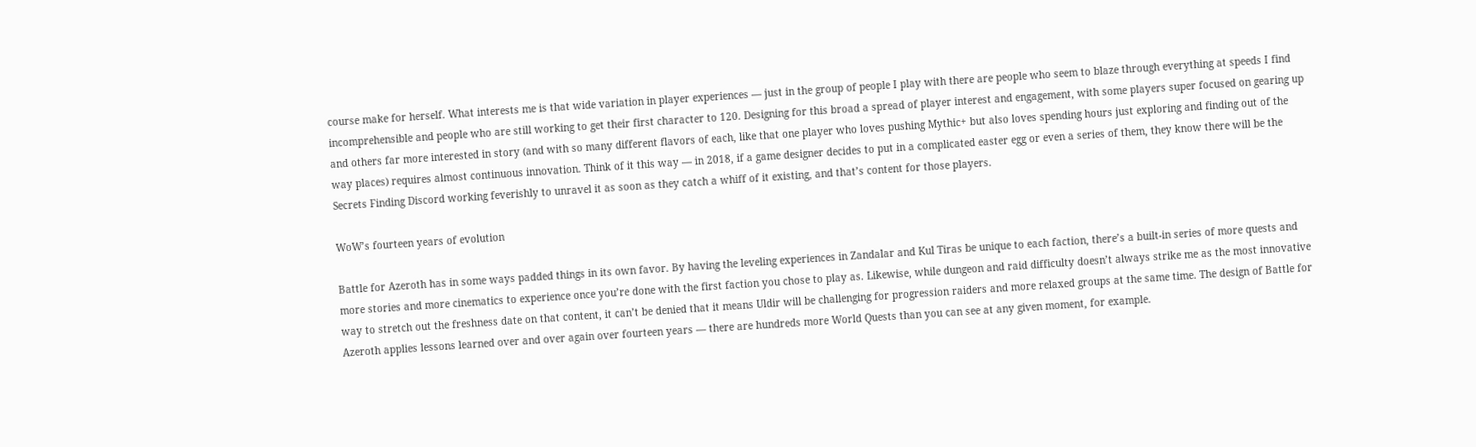course make for herself. What interests me is that wide variation in player experiences — just in the group of people I play with there are people who seem to blaze through everything at speeds I find incomprehensible and people who are still working to get their first character to 120. Designing for this broad a spread of player interest and engagement, with some players super focused on gearing up and others far more interested in story (and with so many different flavors of each, like that one player who loves pushing Mythic+ but also loves spending hours just exploring and finding out of the way places) requires almost continuous innovation. Think of it this way — in 2018, if a game designer decides to put in a complicated easter egg or even a series of them, they know there will be the Secrets Finding Discord working feverishly to unravel it as soon as they catch a whiff of it existing, and that’s content for those players.

WoW’s fourteen years of evolution

Battle for Azeroth has in some ways padded things in its own favor. By having the leveling experiences in Zandalar and Kul Tiras be unique to each faction, there’s a built-in series of more quests and more stories and more cinematics to experience once you’re done with the first faction you chose to play as. Likewise, while dungeon and raid difficulty doesn’t always strike me as the most innovative way to stretch out the freshness date on that content, it can’t be denied that it means Uldir will be challenging for progression raiders and more relaxed groups at the same time. The design of Battle for Azeroth applies lessons learned over and over again over fourteen years — there are hundreds more World Quests than you can see at any given moment, for example.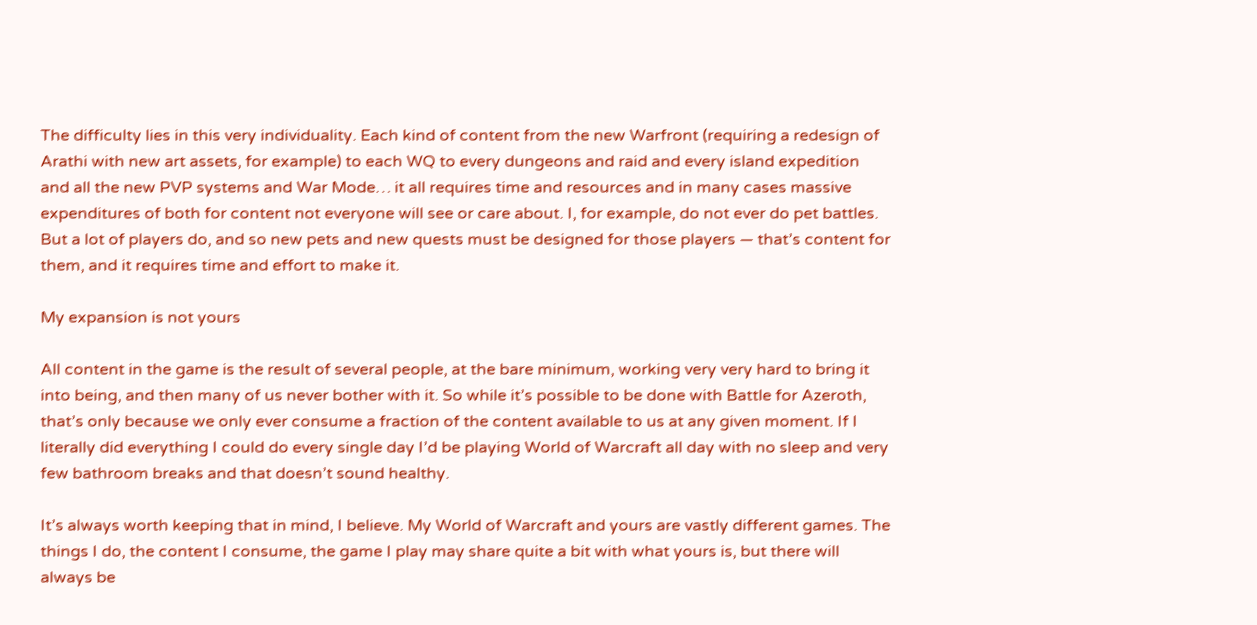The difficulty lies in this very individuality. Each kind of content from the new Warfront (requiring a redesign of Arathi with new art assets, for example) to each WQ to every dungeons and raid and every island expedition and all the new PVP systems and War Mode… it all requires time and resources and in many cases massive expenditures of both for content not everyone will see or care about. I, for example, do not ever do pet battles. But a lot of players do, and so new pets and new quests must be designed for those players — that’s content for them, and it requires time and effort to make it.

My expansion is not yours

All content in the game is the result of several people, at the bare minimum, working very very hard to bring it into being, and then many of us never bother with it. So while it’s possible to be done with Battle for Azeroth, that’s only because we only ever consume a fraction of the content available to us at any given moment. If I literally did everything I could do every single day I’d be playing World of Warcraft all day with no sleep and very few bathroom breaks and that doesn’t sound healthy.

It’s always worth keeping that in mind, I believe. My World of Warcraft and yours are vastly different games. The things I do, the content I consume, the game I play may share quite a bit with what yours is, but there will always be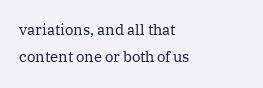variations, and all that content one or both of us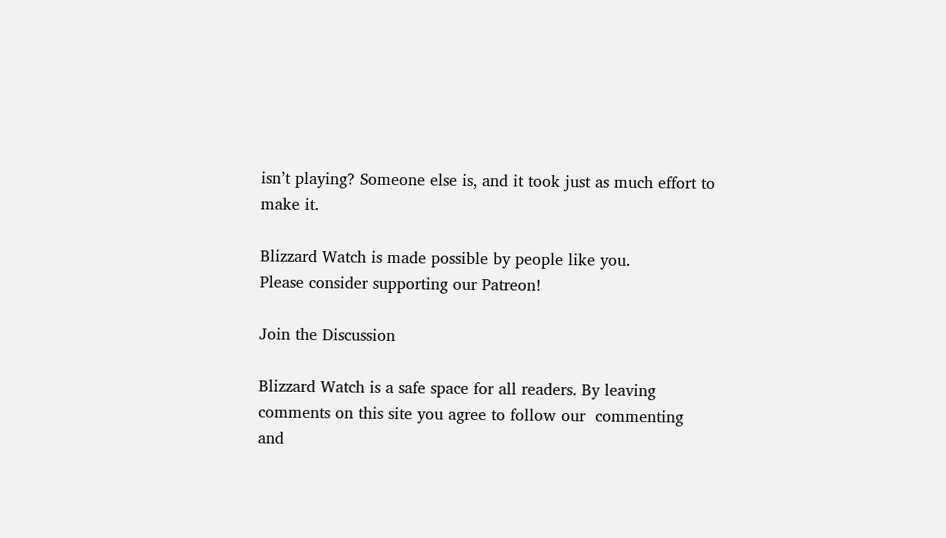isn’t playing? Someone else is, and it took just as much effort to make it.

Blizzard Watch is made possible by people like you.
Please consider supporting our Patreon!

Join the Discussion

Blizzard Watch is a safe space for all readers. By leaving comments on this site you agree to follow our  commenting and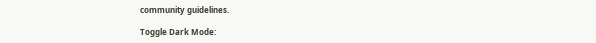community guidelines.

Toggle Dark Mode: